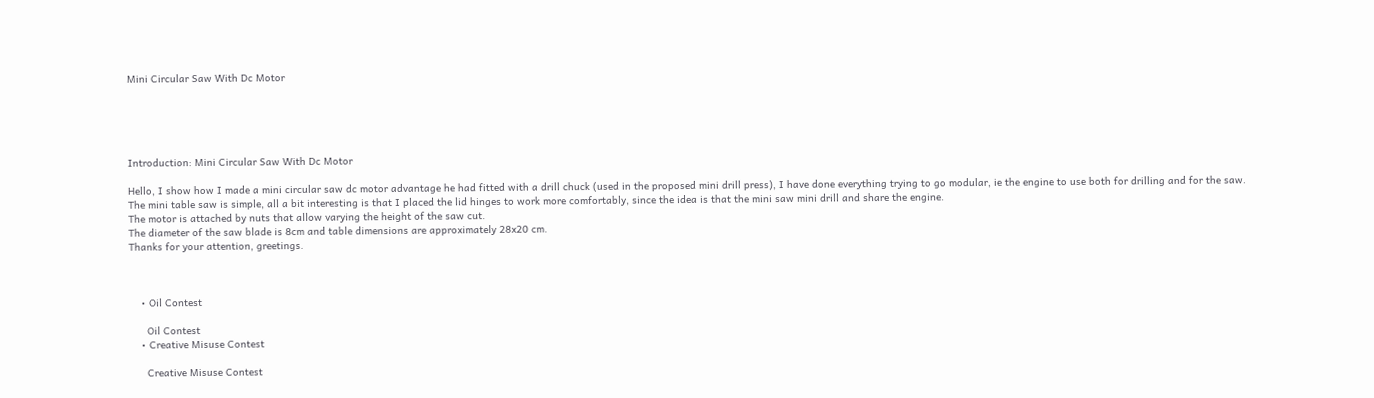Mini Circular Saw With Dc Motor





Introduction: Mini Circular Saw With Dc Motor

Hello, I show how I made a mini circular saw dc motor advantage he had fitted with a drill chuck (used in the proposed mini drill press), I have done everything trying to go modular, ie the engine to use both for drilling and for the saw.
The mini table saw is simple, all a bit interesting is that I placed the lid hinges to work more comfortably, since the idea is that the mini saw mini drill and share the engine.
The motor is attached by nuts that allow varying the height of the saw cut.
The diameter of the saw blade is 8cm and table dimensions are approximately 28x20 cm.
Thanks for your attention, greetings.



    • Oil Contest

      Oil Contest
    • Creative Misuse Contest

      Creative Misuse Contest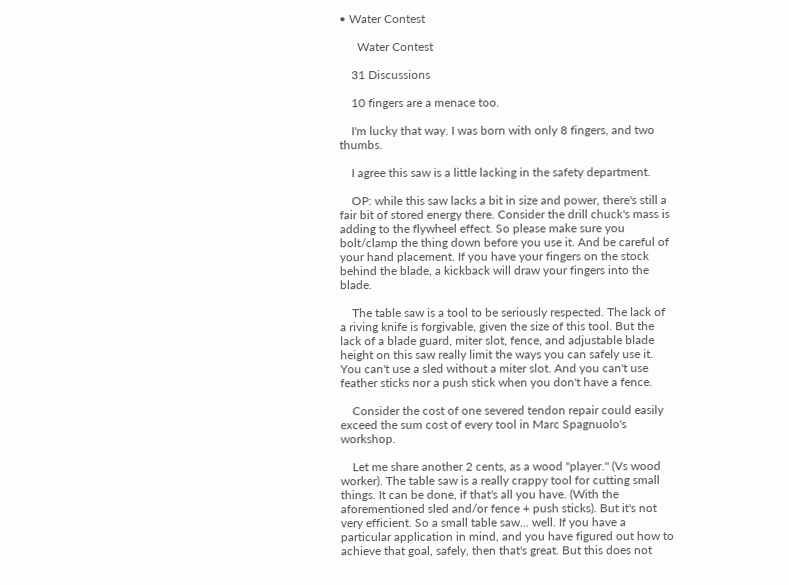• Water Contest

      Water Contest

    31 Discussions

    10 fingers are a menace too.

    I'm lucky that way. I was born with only 8 fingers, and two thumbs.

    I agree this saw is a little lacking in the safety department.

    OP: while this saw lacks a bit in size and power, there's still a fair bit of stored energy there. Consider the drill chuck's mass is adding to the flywheel effect. So please make sure you bolt/clamp the thing down before you use it. And be careful of your hand placement. If you have your fingers on the stock behind the blade, a kickback will draw your fingers into the blade.

    The table saw is a tool to be seriously respected. The lack of a riving knife is forgivable, given the size of this tool. But the lack of a blade guard, miter slot, fence, and adjustable blade height on this saw really limit the ways you can safely use it. You can't use a sled without a miter slot. And you can't use feather sticks nor a push stick when you don't have a fence.

    Consider the cost of one severed tendon repair could easily exceed the sum cost of every tool in Marc Spagnuolo's workshop.

    Let me share another 2 cents, as a wood "player." (Vs wood worker). The table saw is a really crappy tool for cutting small things. It can be done, if that's all you have. (With the aforementioned sled and/or fence + push sticks). But it's not very efficient. So a small table saw... well. If you have a particular application in mind, and you have figured out how to achieve that goal, safely, then that's great. But this does not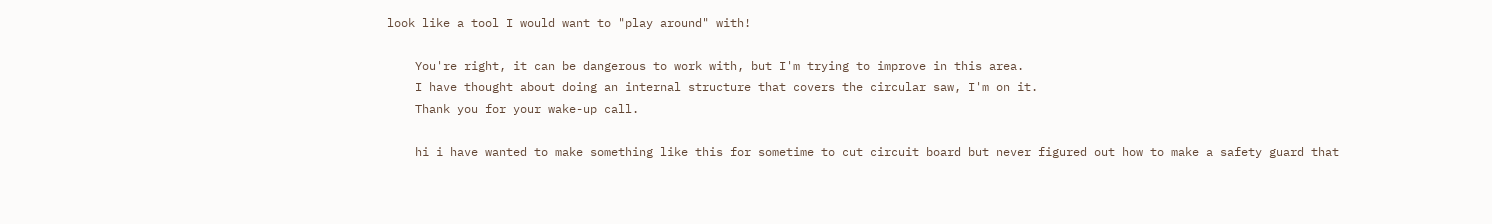look like a tool I would want to "play around" with!

    You're right, it can be dangerous to work with, but I'm trying to improve in this area.
    I have thought about doing an internal structure that covers the circular saw, I'm on it.
    Thank you for your wake-up call.

    hi i have wanted to make something like this for sometime to cut circuit board but never figured out how to make a safety guard that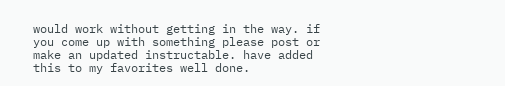would work without getting in the way. if you come up with something please post or make an updated instructable. have added this to my favorites well done.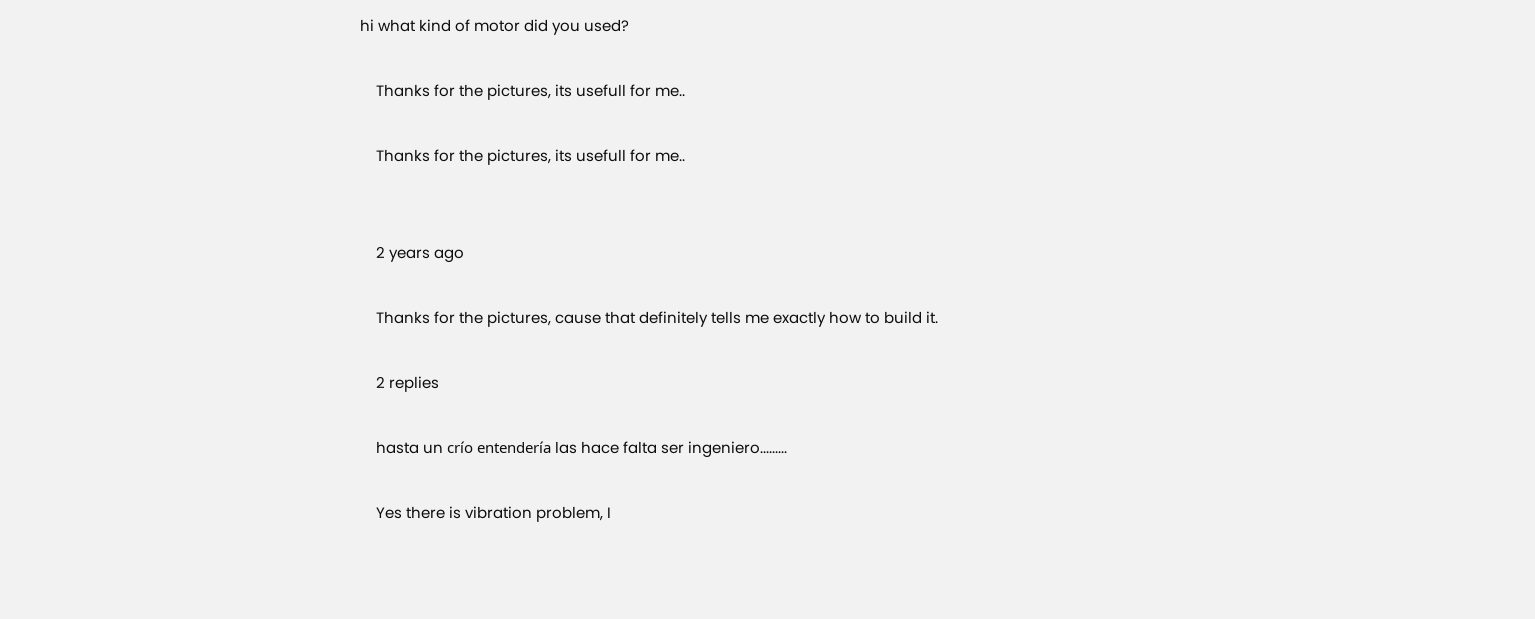hi what kind of motor did you used?

    Thanks for the pictures, its usefull for me..

    Thanks for the pictures, its usefull for me..


    2 years ago

    Thanks for the pictures, cause that definitely tells me exactly how to build it.

    2 replies

    hasta un crío entendería las hace falta ser ingeniero.........

    Yes there is vibration problem, I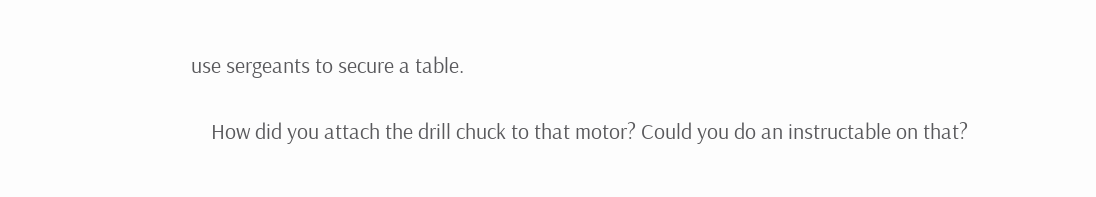use sergeants to secure a table.

    How did you attach the drill chuck to that motor? Could you do an instructable on that?